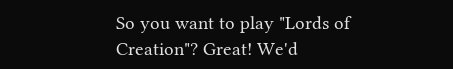So you want to play "Lords of Creation"? Great! We'd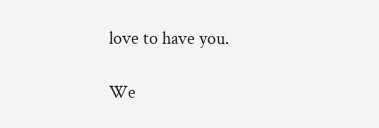love to have you.

We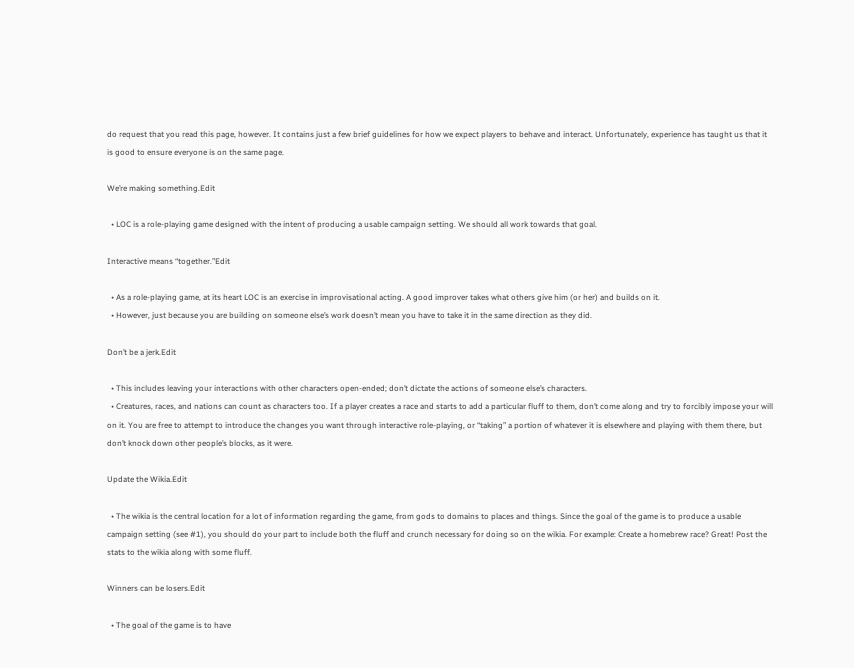do request that you read this page, however. It contains just a few brief guidelines for how we expect players to behave and interact. Unfortunately, experience has taught us that it is good to ensure everyone is on the same page.

We’re making something.Edit

  • LOC is a role-playing game designed with the intent of producing a usable campaign setting. We should all work towards that goal.

Interactive means “together.”Edit

  • As a role-playing game, at its heart LOC is an exercise in improvisational acting. A good improver takes what others give him (or her) and builds on it.
  • However, just because you are building on someone else’s work doesn’t mean you have to take it in the same direction as they did.

Don’t be a jerk.Edit

  • This includes leaving your interactions with other characters open-ended; don’t dictate the actions of someone else’s characters.
  • Creatures, races, and nations can count as characters too. If a player creates a race and starts to add a particular fluff to them, don’t come along and try to forcibly impose your will on it. You are free to attempt to introduce the changes you want through interactive role-playing, or “taking” a portion of whatever it is elsewhere and playing with them there, but don’t knock down other people’s blocks, as it were.

Update the Wikia.Edit

  • The wikia is the central location for a lot of information regarding the game, from gods to domains to places and things. Since the goal of the game is to produce a usable campaign setting (see #1), you should do your part to include both the fluff and crunch necessary for doing so on the wikia. For example: Create a homebrew race? Great! Post the stats to the wikia along with some fluff.

Winners can be losers.Edit

  • The goal of the game is to have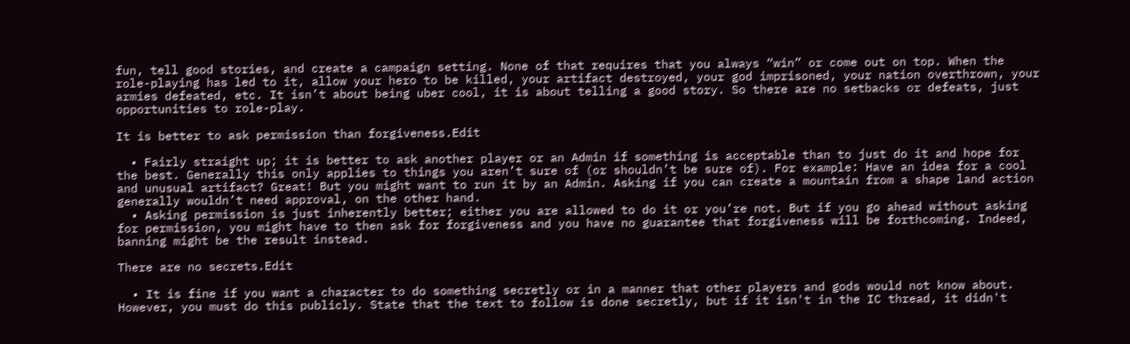fun, tell good stories, and create a campaign setting. None of that requires that you always “win” or come out on top. When the role-playing has led to it, allow your hero to be killed, your artifact destroyed, your god imprisoned, your nation overthrown, your armies defeated, etc. It isn’t about being uber cool, it is about telling a good story. So there are no setbacks or defeats, just opportunities to role-play.

It is better to ask permission than forgiveness.Edit

  • Fairly straight up; it is better to ask another player or an Admin if something is acceptable than to just do it and hope for the best. Generally this only applies to things you aren’t sure of (or shouldn’t be sure of). For example: Have an idea for a cool and unusual artifact? Great! But you might want to run it by an Admin. Asking if you can create a mountain from a shape land action generally wouldn’t need approval, on the other hand.
  • Asking permission is just inherently better; either you are allowed to do it or you’re not. But if you go ahead without asking for permission, you might have to then ask for forgiveness and you have no guarantee that forgiveness will be forthcoming. Indeed, banning might be the result instead.

There are no secrets.Edit

  • It is fine if you want a character to do something secretly or in a manner that other players and gods would not know about. However, you must do this publicly. State that the text to follow is done secretly, but if it isn't in the IC thread, it didn't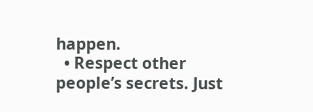happen.
  • Respect other people’s secrets. Just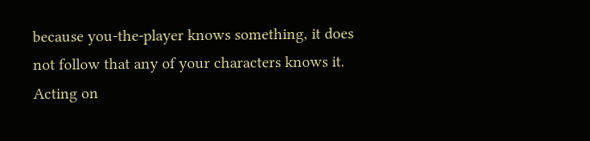because you-the-player knows something, it does not follow that any of your characters knows it. Acting on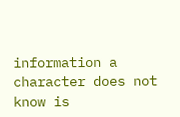information a character does not know is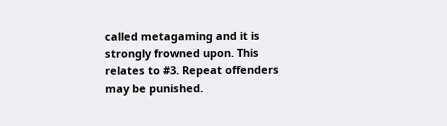called metagaming and it is strongly frowned upon. This relates to #3. Repeat offenders may be punished.